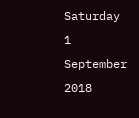Saturday 1 September 2018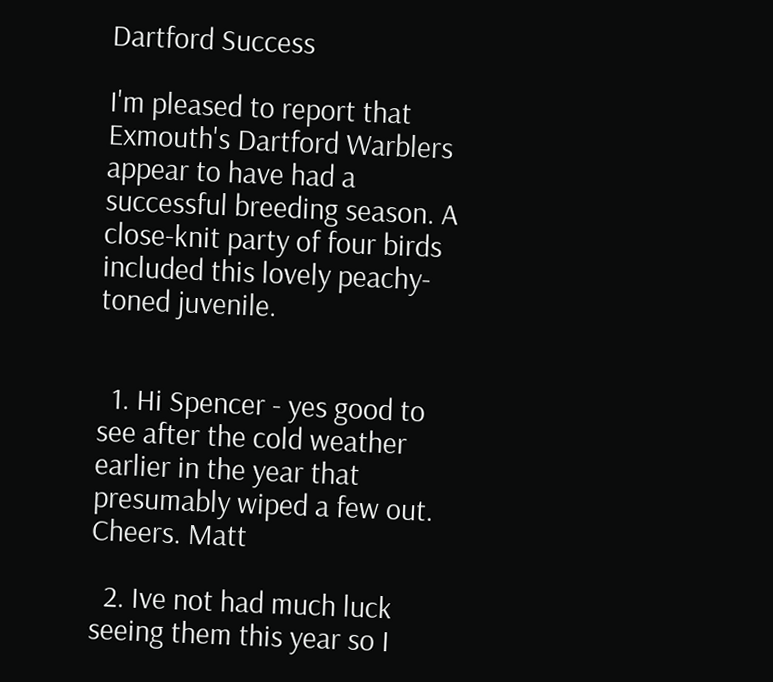Dartford Success

I'm pleased to report that Exmouth's Dartford Warblers appear to have had a successful breeding season. A close-knit party of four birds included this lovely peachy-toned juvenile.


  1. Hi Spencer - yes good to see after the cold weather earlier in the year that presumably wiped a few out. Cheers. Matt

  2. Ive not had much luck seeing them this year so I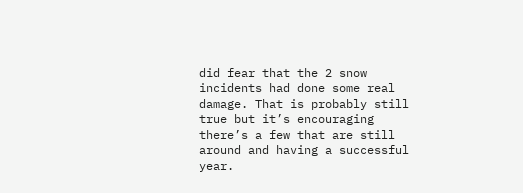did fear that the 2 snow incidents had done some real damage. That is probably still true but it’s encouraging there’s a few that are still around and having a successful year.